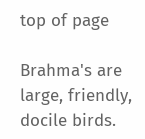top of page

Brahma's are large, friendly, docile birds.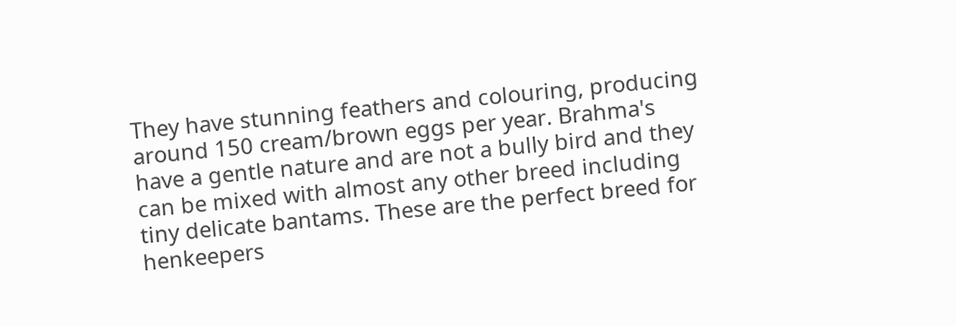They have stunning feathers and colouring, producing around 150 cream/brown eggs per year. Brahma's have a gentle nature and are not a bully bird and they can be mixed with almost any other breed including tiny delicate bantams. These are the perfect breed for henkeepers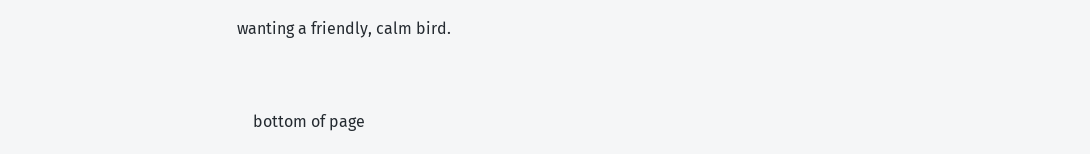wanting a friendly, calm bird.


    bottom of page